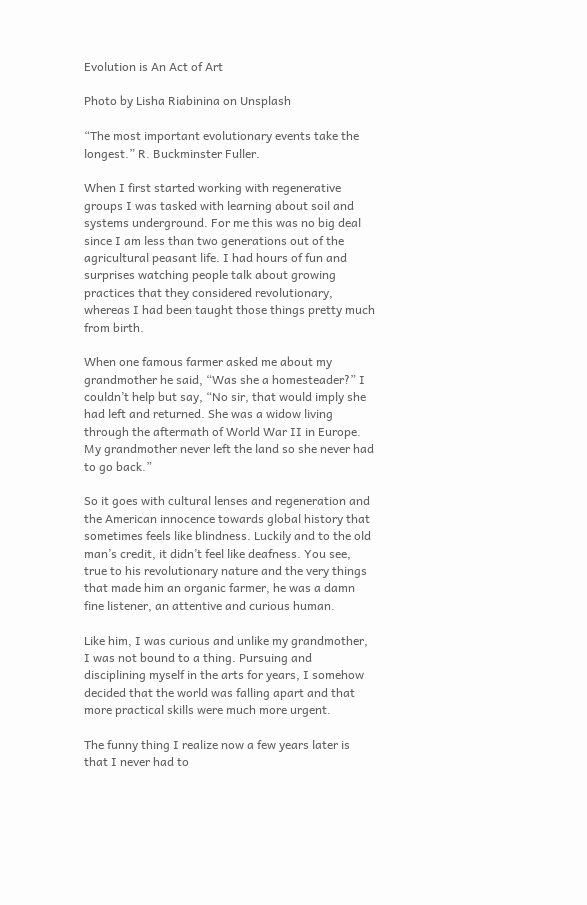Evolution is An Act of Art

Photo by Lisha Riabinina on Unsplash

“The most important evolutionary events take the longest.” R. Buckminster Fuller.

When I first started working with regenerative groups I was tasked with learning about soil and systems underground. For me this was no big deal since I am less than two generations out of the agricultural peasant life. I had hours of fun and surprises watching people talk about growing practices that they considered revolutionary, whereas I had been taught those things pretty much from birth.

When one famous farmer asked me about my grandmother he said, “Was she a homesteader?” I couldn’t help but say, “No sir, that would imply she had left and returned. She was a widow living through the aftermath of World War II in Europe. My grandmother never left the land so she never had to go back.”

So it goes with cultural lenses and regeneration and the American innocence towards global history that sometimes feels like blindness. Luckily and to the old man’s credit, it didn’t feel like deafness. You see, true to his revolutionary nature and the very things that made him an organic farmer, he was a damn fine listener, an attentive and curious human.

Like him, I was curious and unlike my grandmother, I was not bound to a thing. Pursuing and disciplining myself in the arts for years, I somehow decided that the world was falling apart and that more practical skills were much more urgent.

The funny thing I realize now a few years later is that I never had to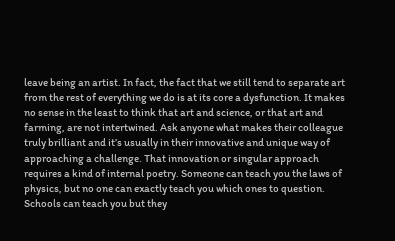leave being an artist. In fact, the fact that we still tend to separate art from the rest of everything we do is at its core a dysfunction. It makes no sense in the least to think that art and science, or that art and farming, are not intertwined. Ask anyone what makes their colleague truly brilliant and it’s usually in their innovative and unique way of approaching a challenge. That innovation or singular approach requires a kind of internal poetry. Someone can teach you the laws of physics, but no one can exactly teach you which ones to question. Schools can teach you but they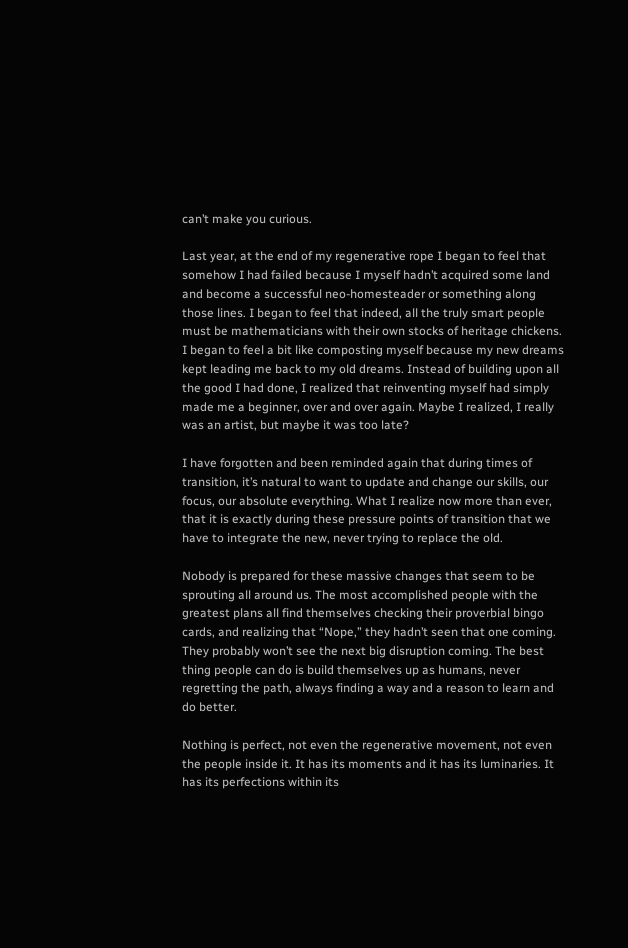can’t make you curious.

Last year, at the end of my regenerative rope I began to feel that somehow I had failed because I myself hadn’t acquired some land and become a successful neo-homesteader or something along those lines. I began to feel that indeed, all the truly smart people must be mathematicians with their own stocks of heritage chickens. I began to feel a bit like composting myself because my new dreams kept leading me back to my old dreams. Instead of building upon all the good I had done, I realized that reinventing myself had simply made me a beginner, over and over again. Maybe I realized, I really was an artist, but maybe it was too late?

I have forgotten and been reminded again that during times of transition, it’s natural to want to update and change our skills, our focus, our absolute everything. What I realize now more than ever, that it is exactly during these pressure points of transition that we have to integrate the new, never trying to replace the old.

Nobody is prepared for these massive changes that seem to be sprouting all around us. The most accomplished people with the greatest plans all find themselves checking their proverbial bingo cards, and realizing that “Nope,” they hadn’t seen that one coming. They probably won’t see the next big disruption coming. The best thing people can do is build themselves up as humans, never regretting the path, always finding a way and a reason to learn and do better.

Nothing is perfect, not even the regenerative movement, not even the people inside it. It has its moments and it has its luminaries. It has its perfections within its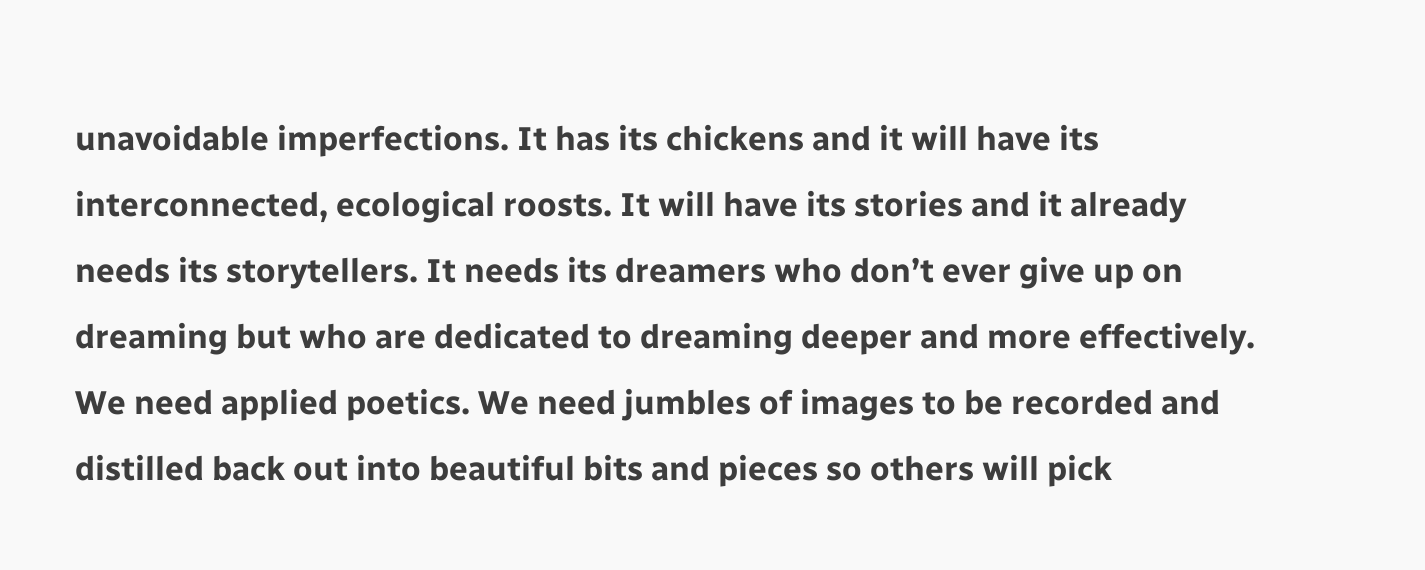unavoidable imperfections. It has its chickens and it will have its interconnected, ecological roosts. It will have its stories and it already needs its storytellers. It needs its dreamers who don’t ever give up on dreaming but who are dedicated to dreaming deeper and more effectively. We need applied poetics. We need jumbles of images to be recorded and distilled back out into beautiful bits and pieces so others will pick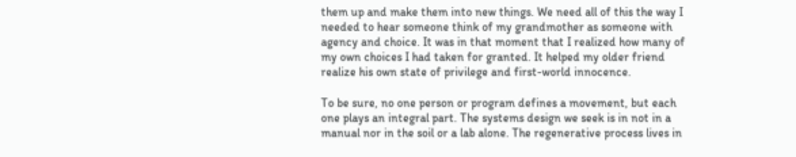them up and make them into new things. We need all of this the way I needed to hear someone think of my grandmother as someone with agency and choice. It was in that moment that I realized how many of my own choices I had taken for granted. It helped my older friend realize his own state of privilege and first-world innocence.

To be sure, no one person or program defines a movement, but each one plays an integral part. The systems design we seek is in not in a manual nor in the soil or a lab alone. The regenerative process lives in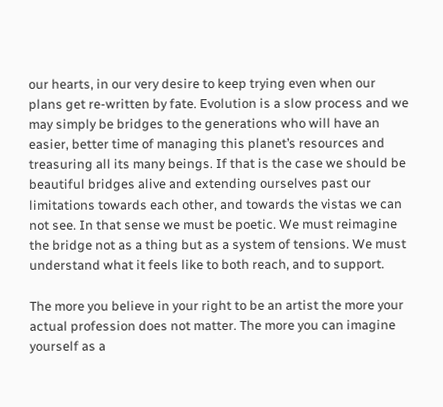our hearts, in our very desire to keep trying even when our plans get re-written by fate. Evolution is a slow process and we may simply be bridges to the generations who will have an easier, better time of managing this planet’s resources and treasuring all its many beings. If that is the case we should be beautiful bridges alive and extending ourselves past our limitations towards each other, and towards the vistas we can not see. In that sense we must be poetic. We must reimagine the bridge not as a thing but as a system of tensions. We must understand what it feels like to both reach, and to support.

The more you believe in your right to be an artist the more your actual profession does not matter. The more you can imagine yourself as a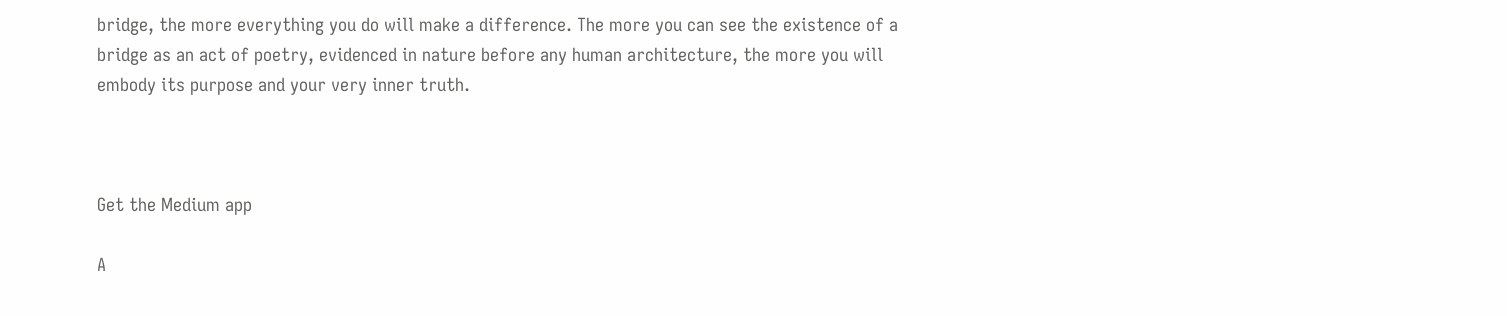bridge, the more everything you do will make a difference. The more you can see the existence of a bridge as an act of poetry, evidenced in nature before any human architecture, the more you will embody its purpose and your very inner truth.



Get the Medium app

A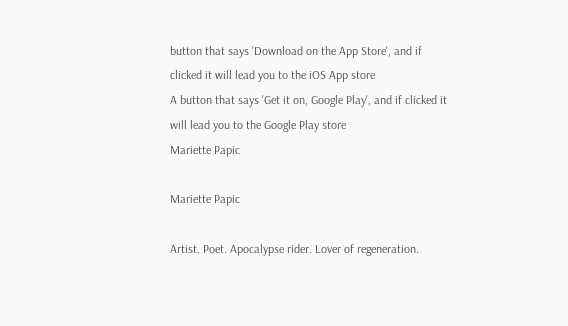button that says 'Download on the App Store', and if clicked it will lead you to the iOS App store
A button that says 'Get it on, Google Play', and if clicked it will lead you to the Google Play store
Mariette Papic

Mariette Papic

Artist. Poet. Apocalypse rider. Lover of regeneration.